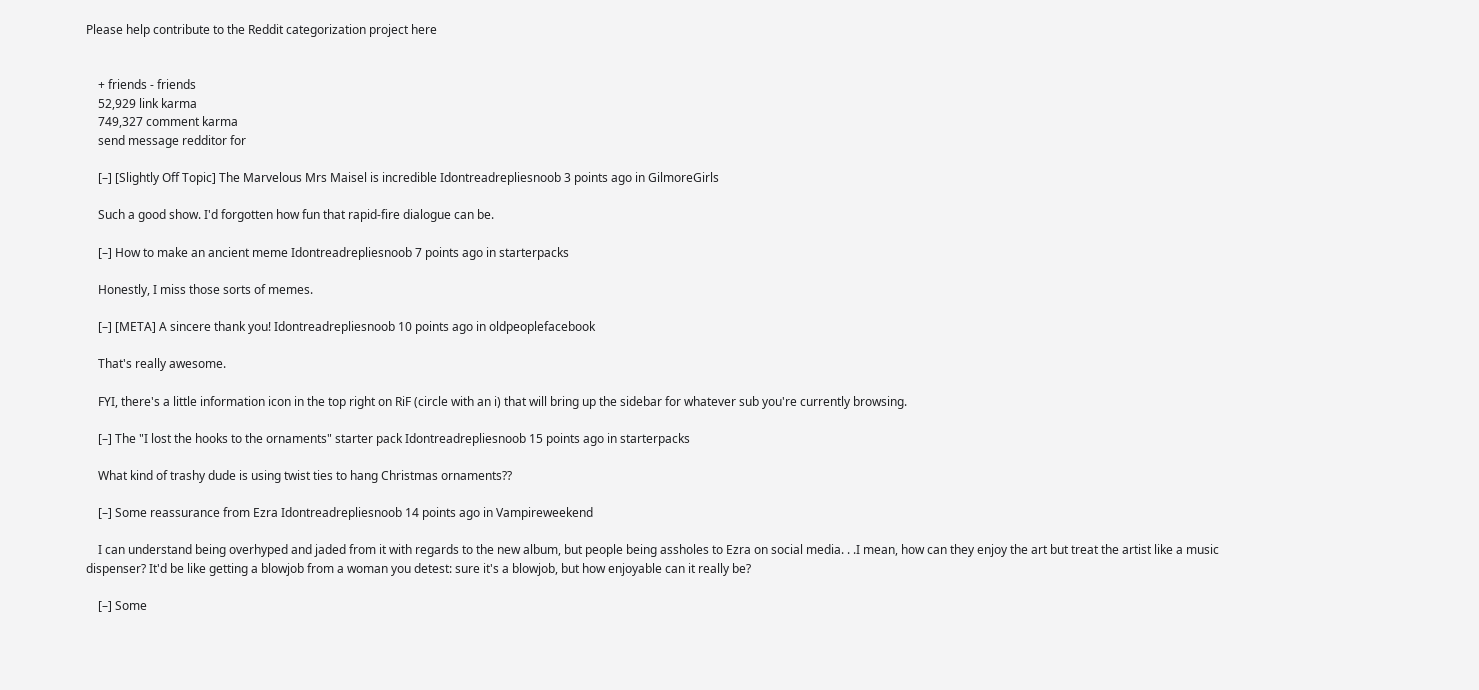Please help contribute to the Reddit categorization project here


    + friends - friends
    52,929 link karma
    749,327 comment karma
    send message redditor for

    [–] [Slightly Off Topic] The Marvelous Mrs Maisel is incredible Idontreadrepliesnoob 3 points ago in GilmoreGirls

    Such a good show. I'd forgotten how fun that rapid-fire dialogue can be.

    [–] How to make an ancient meme Idontreadrepliesnoob 7 points ago in starterpacks

    Honestly, I miss those sorts of memes.

    [–] [META] A sincere thank you! Idontreadrepliesnoob 10 points ago in oldpeoplefacebook

    That's really awesome.

    FYI, there's a little information icon in the top right on RiF (circle with an i) that will bring up the sidebar for whatever sub you're currently browsing.

    [–] The "I lost the hooks to the ornaments" starter pack Idontreadrepliesnoob 15 points ago in starterpacks

    What kind of trashy dude is using twist ties to hang Christmas ornaments??

    [–] Some reassurance from Ezra Idontreadrepliesnoob 14 points ago in Vampireweekend

    I can understand being overhyped and jaded from it with regards to the new album, but people being assholes to Ezra on social media. . .I mean, how can they enjoy the art but treat the artist like a music dispenser? It'd be like getting a blowjob from a woman you detest: sure it's a blowjob, but how enjoyable can it really be?

    [–] Some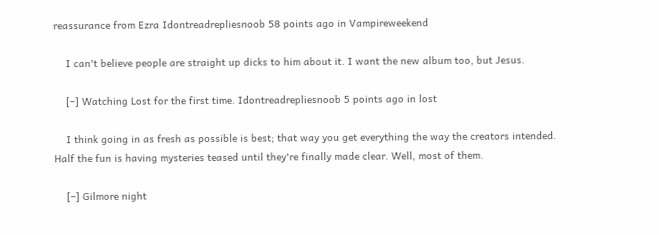reassurance from Ezra Idontreadrepliesnoob 58 points ago in Vampireweekend

    I can't believe people are straight up dicks to him about it. I want the new album too, but Jesus.

    [–] Watching Lost for the first time. Idontreadrepliesnoob 5 points ago in lost

    I think going in as fresh as possible is best; that way you get everything the way the creators intended. Half the fun is having mysteries teased until they're finally made clear. Well, most of them.

    [–] Gilmore night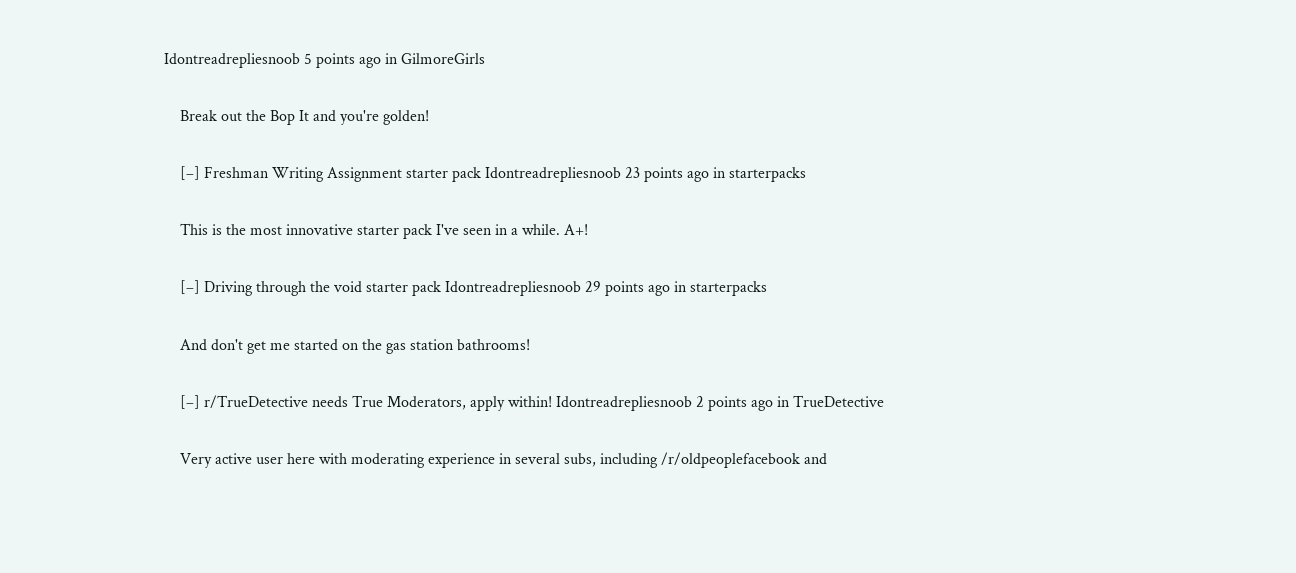Idontreadrepliesnoob 5 points ago in GilmoreGirls

    Break out the Bop It and you're golden!

    [–] Freshman Writing Assignment starter pack Idontreadrepliesnoob 23 points ago in starterpacks

    This is the most innovative starter pack I've seen in a while. A+!

    [–] Driving through the void starter pack Idontreadrepliesnoob 29 points ago in starterpacks

    And don't get me started on the gas station bathrooms!

    [–] r/TrueDetective needs True Moderators, apply within! Idontreadrepliesnoob 2 points ago in TrueDetective

    Very active user here with moderating experience in several subs, including /r/oldpeoplefacebook and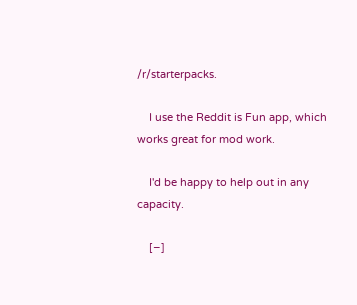/r/starterpacks.

    I use the Reddit is Fun app, which works great for mod work.

    I'd be happy to help out in any capacity.

    [–]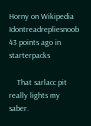Horny on Wikipedia Idontreadrepliesnoob 43 points ago in starterpacks

    That sarlacc pit really lights my saber.